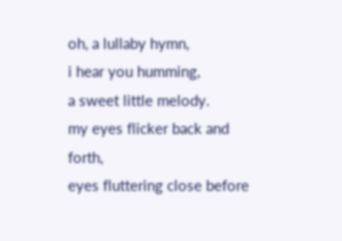oh, a lullaby hymn,
i hear you humming,
a sweet little melody.
my eyes flicker back and forth,
eyes fluttering close before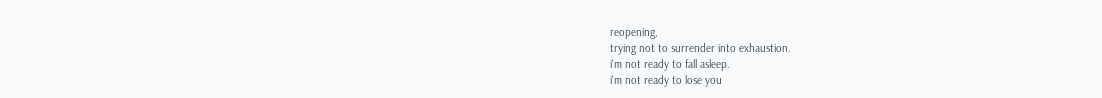reopening,
trying not to surrender into exhaustion.
i'm not ready to fall asleep.
i'm not ready to lose you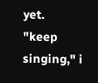yet.
"keep singing," i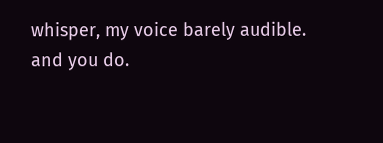whisper, my voice barely audible.
and you do.